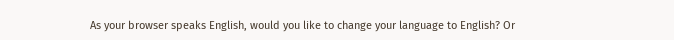As your browser speaks English, would you like to change your language to English? Or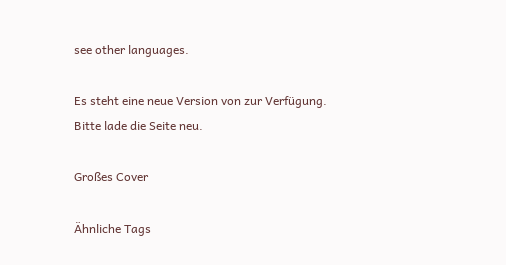see other languages.

Es steht eine neue Version von zur Verfügung. Bitte lade die Seite neu.

Großes Cover

Ähnliche Tags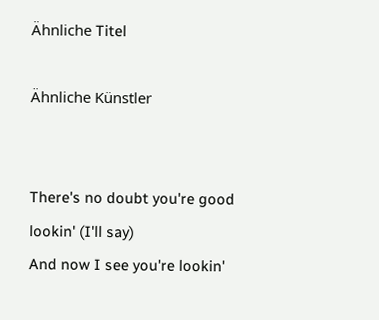Ähnliche Titel

Ähnliche Künstler


There's no doubt you're good lookin' (I'll say)
And now I see you're lookin'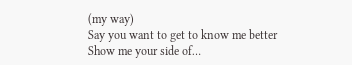(my way)
Say you want to get to know me better
Show me your side of…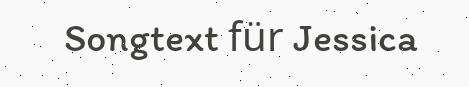Songtext für Jessica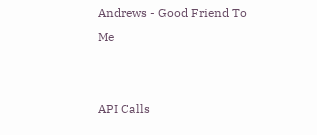Andrews - Good Friend To Me


API Calls